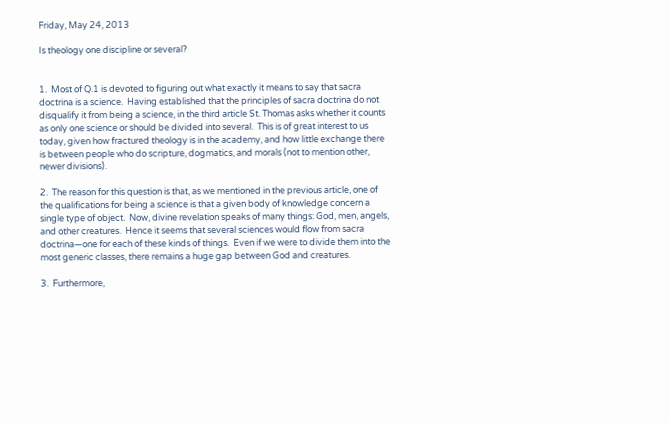Friday, May 24, 2013

Is theology one discipline or several?


1.  Most of Q.1 is devoted to figuring out what exactly it means to say that sacra doctrina is a science.  Having established that the principles of sacra doctrina do not disqualify it from being a science, in the third article St. Thomas asks whether it counts as only one science or should be divided into several.  This is of great interest to us today, given how fractured theology is in the academy, and how little exchange there is between people who do scripture, dogmatics, and morals (not to mention other, newer divisions).

2.  The reason for this question is that, as we mentioned in the previous article, one of the qualifications for being a science is that a given body of knowledge concern a single type of object.  Now, divine revelation speaks of many things: God, men, angels, and other creatures.  Hence it seems that several sciences would flow from sacra doctrina—one for each of these kinds of things.  Even if we were to divide them into the most generic classes, there remains a huge gap between God and creatures.

3.  Furthermore,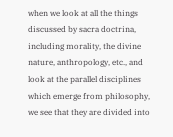when we look at all the things discussed by sacra doctrina, including morality, the divine nature, anthropology, etc., and look at the parallel disciplines which emerge from philosophy, we see that they are divided into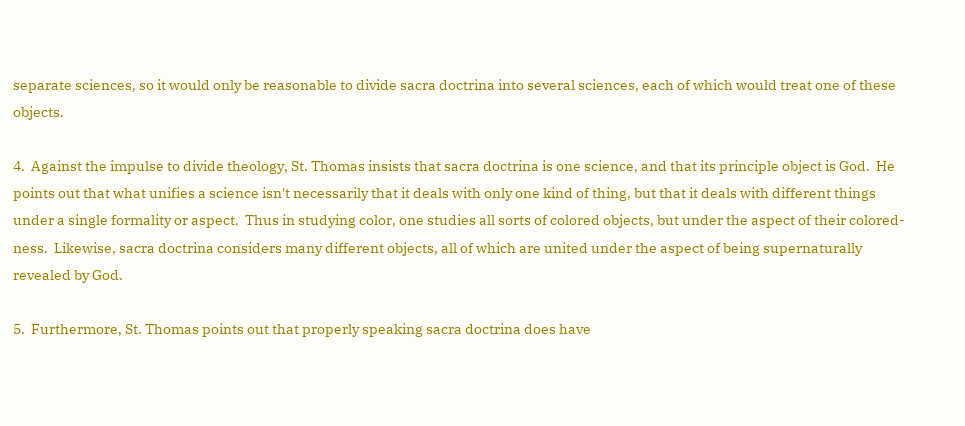separate sciences, so it would only be reasonable to divide sacra doctrina into several sciences, each of which would treat one of these objects.

4.  Against the impulse to divide theology, St. Thomas insists that sacra doctrina is one science, and that its principle object is God.  He points out that what unifies a science isn't necessarily that it deals with only one kind of thing, but that it deals with different things under a single formality or aspect.  Thus in studying color, one studies all sorts of colored objects, but under the aspect of their colored-ness.  Likewise, sacra doctrina considers many different objects, all of which are united under the aspect of being supernaturally revealed by God.

5.  Furthermore, St. Thomas points out that properly speaking sacra doctrina does have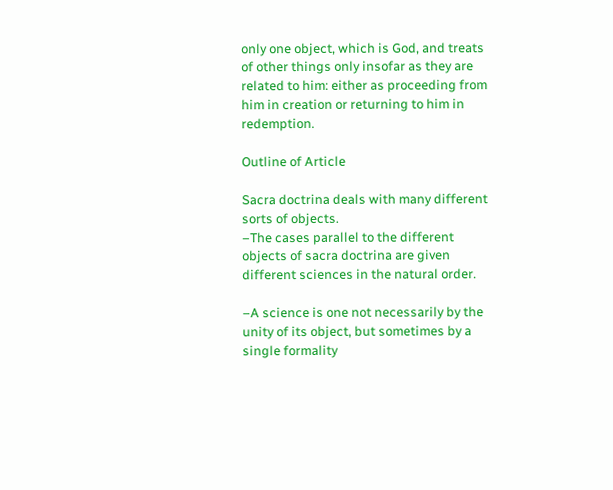only one object, which is God, and treats of other things only insofar as they are related to him: either as proceeding from him in creation or returning to him in redemption.

Outline of Article

Sacra doctrina deals with many different sorts of objects.
–The cases parallel to the different objects of sacra doctrina are given different sciences in the natural order.

–A science is one not necessarily by the unity of its object, but sometimes by a single formality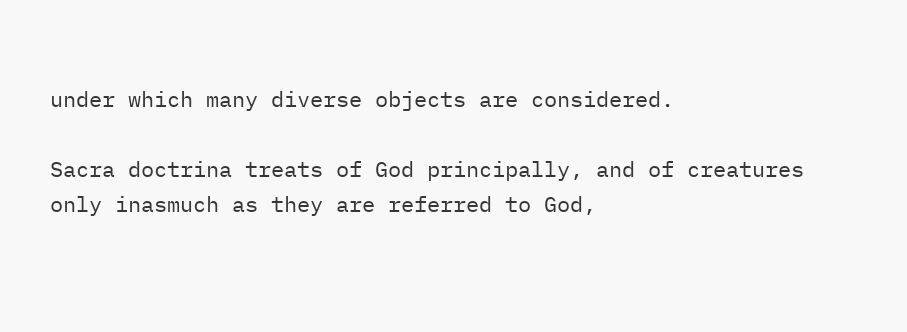under which many diverse objects are considered.

Sacra doctrina treats of God principally, and of creatures only inasmuch as they are referred to God,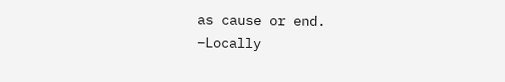as cause or end.
–Locally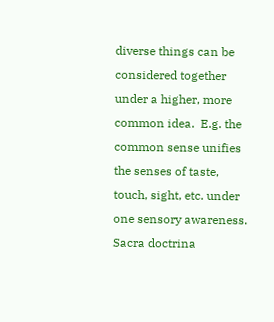diverse things can be considered together under a higher, more common idea.  E.g. the common sense unifies the senses of taste, touch, sight, etc. under one sensory awareness.  Sacra doctrina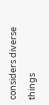considers diverse things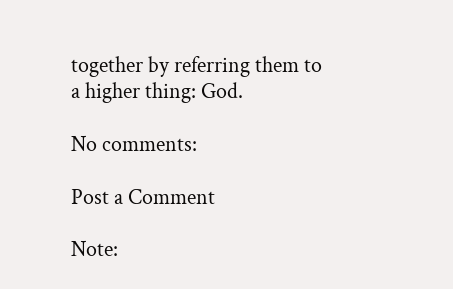together by referring them to a higher thing: God.

No comments:

Post a Comment

Note: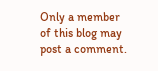Only a member of this blog may post a comment.